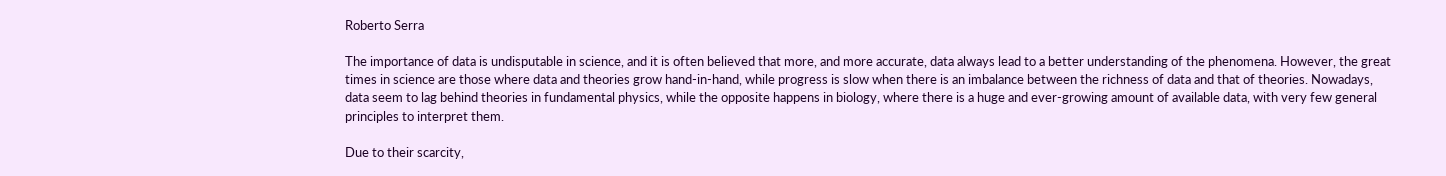Roberto Serra

The importance of data is undisputable in science, and it is often believed that more, and more accurate, data always lead to a better understanding of the phenomena. However, the great times in science are those where data and theories grow hand-in-hand, while progress is slow when there is an imbalance between the richness of data and that of theories. Nowadays, data seem to lag behind theories in fundamental physics, while the opposite happens in biology, where there is a huge and ever-growing amount of available data, with very few general principles to interpret them.

Due to their scarcity,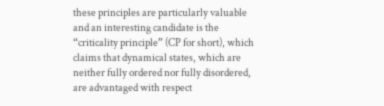these principles are particularly valuable and an interesting candidate is the “criticality principle” (CP for short), which claims that dynamical states, which are neither fully ordered nor fully disordered, are advantaged with respect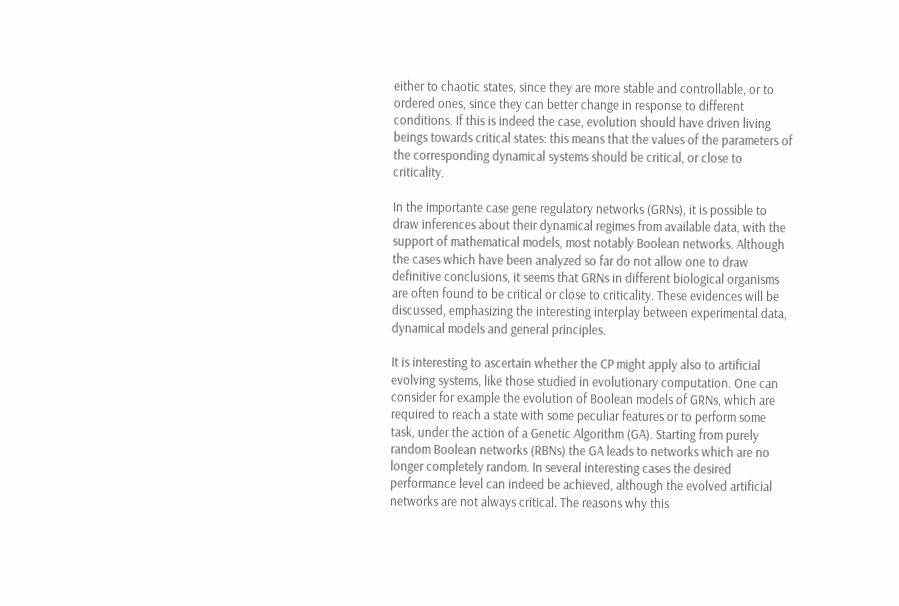either to chaotic states, since they are more stable and controllable, or to ordered ones, since they can better change in response to different conditions. If this is indeed the case, evolution should have driven living beings towards critical states: this means that the values of the parameters of the corresponding dynamical systems should be critical, or close to criticality.

In the importante case gene regulatory networks (GRNs), it is possible to draw inferences about their dynamical regimes from available data, with the support of mathematical models, most notably Boolean networks. Although the cases which have been analyzed so far do not allow one to draw definitive conclusions, it seems that GRNs in different biological organisms are often found to be critical or close to criticality. These evidences will be discussed, emphasizing the interesting interplay between experimental data, dynamical models and general principles.

It is interesting to ascertain whether the CP might apply also to artificial evolving systems, like those studied in evolutionary computation. One can consider for example the evolution of Boolean models of GRNs, which are required to reach a state with some peculiar features or to perform some task, under the action of a Genetic Algorithm (GA). Starting from purely random Boolean networks (RBNs) the GA leads to networks which are no longer completely random. In several interesting cases the desired performance level can indeed be achieved, although the evolved artificial networks are not always critical. The reasons why this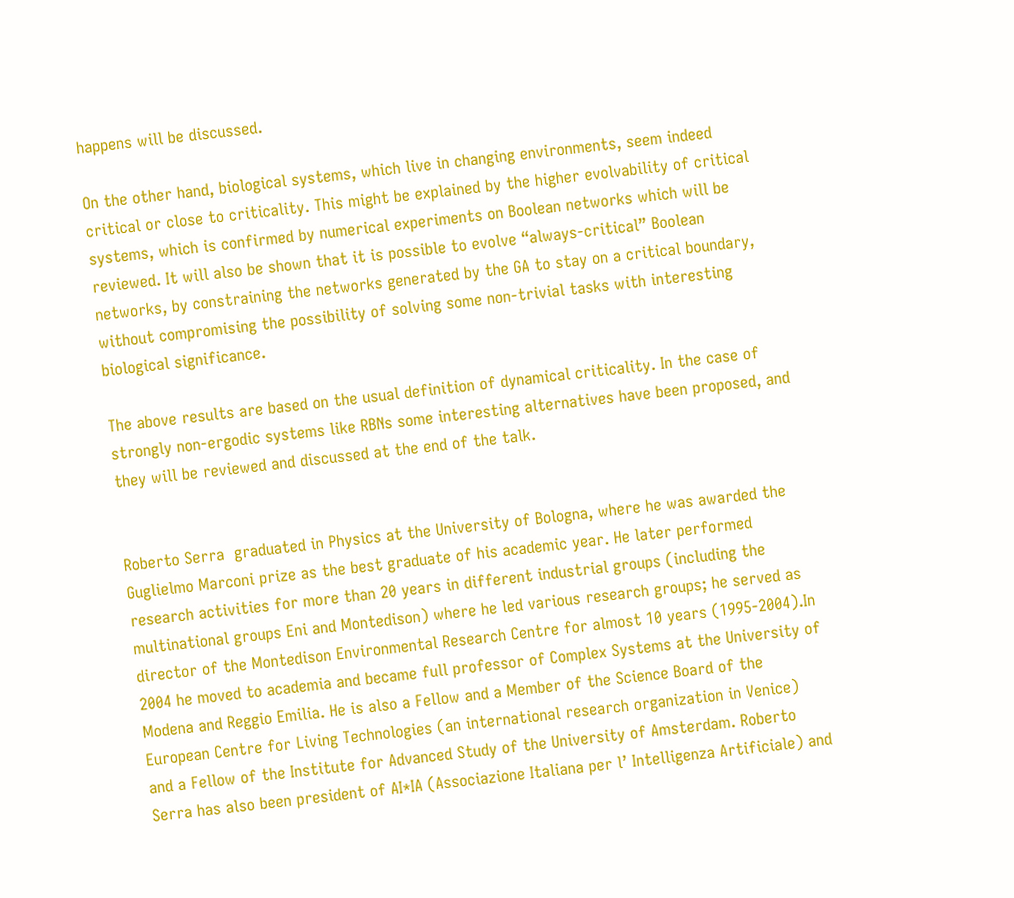happens will be discussed.

On the other hand, biological systems, which live in changing environments, seem indeed critical or close to criticality. This might be explained by the higher evolvability of critical systems, which is confirmed by numerical experiments on Boolean networks which will be reviewed. It will also be shown that it is possible to evolve “always-critical” Boolean networks, by constraining the networks generated by the GA to stay on a critical boundary, without compromising the possibility of solving some non-trivial tasks with interesting biological significance.

The above results are based on the usual definition of dynamical criticality. In the case of strongly non-ergodic systems like RBNs some interesting alternatives have been proposed, and they will be reviewed and discussed at the end of the talk.


Roberto Serra  graduated in Physics at the University of Bologna, where he was awarded the Guglielmo Marconi prize as the best graduate of his academic year. He later performed research activities for more than 20 years in different industrial groups (including the multinational groups Eni and Montedison) where he led various research groups; he served as director of the Montedison Environmental Research Centre for almost 10 years (1995-2004).In 2004 he moved to academia and became full professor of Complex Systems at the University of Modena and Reggio Emilia. He is also a Fellow and a Member of the Science Board of the European Centre for Living Technologies (an international research organization in Venice) and a Fellow of the Institute for Advanced Study of the University of Amsterdam. Roberto Serra has also been president of AI*IA (Associazione Italiana per l’ Intelligenza Artificiale) and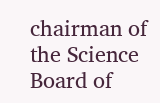chairman of the Science Board of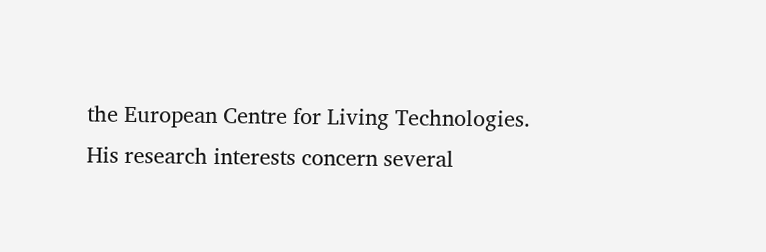the European Centre for Living Technologies. His research interests concern several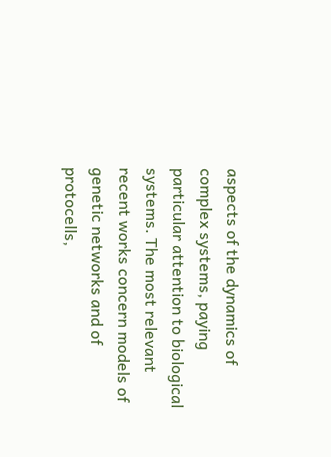aspects of the dynamics of complex systems, paying particular attention to biological systems. The most relevant recent works concern models of genetic networks and of protocells,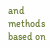and methods based on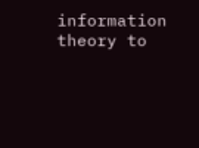information theory to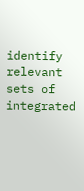identify relevant sets of integrated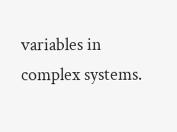variables in complex systems.